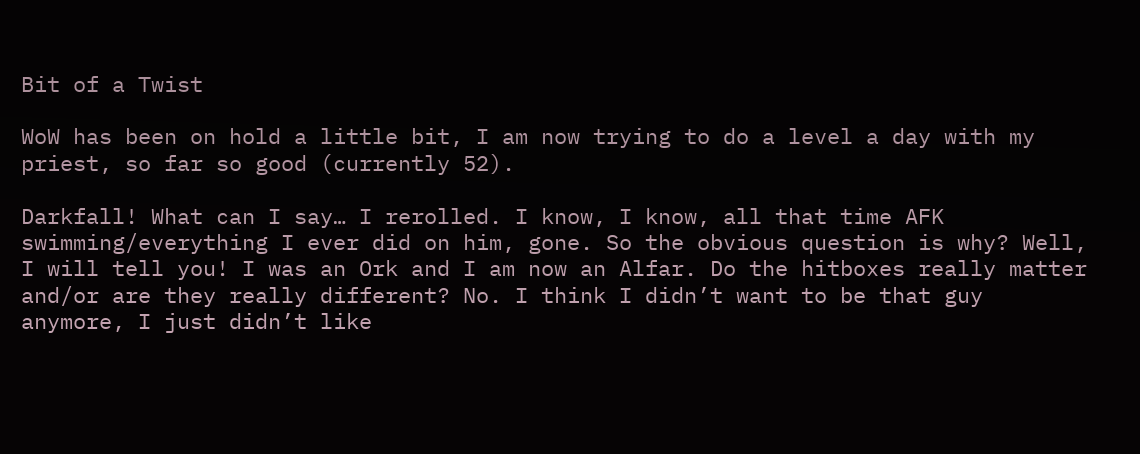Bit of a Twist

WoW has been on hold a little bit, I am now trying to do a level a day with my priest, so far so good (currently 52).

Darkfall! What can I say… I rerolled. I know, I know, all that time AFK swimming/everything I ever did on him, gone. So the obvious question is why? Well, I will tell you! I was an Ork and I am now an Alfar. Do the hitboxes really matter and/or are they really different? No. I think I didn’t want to be that guy anymore, I just didn’t like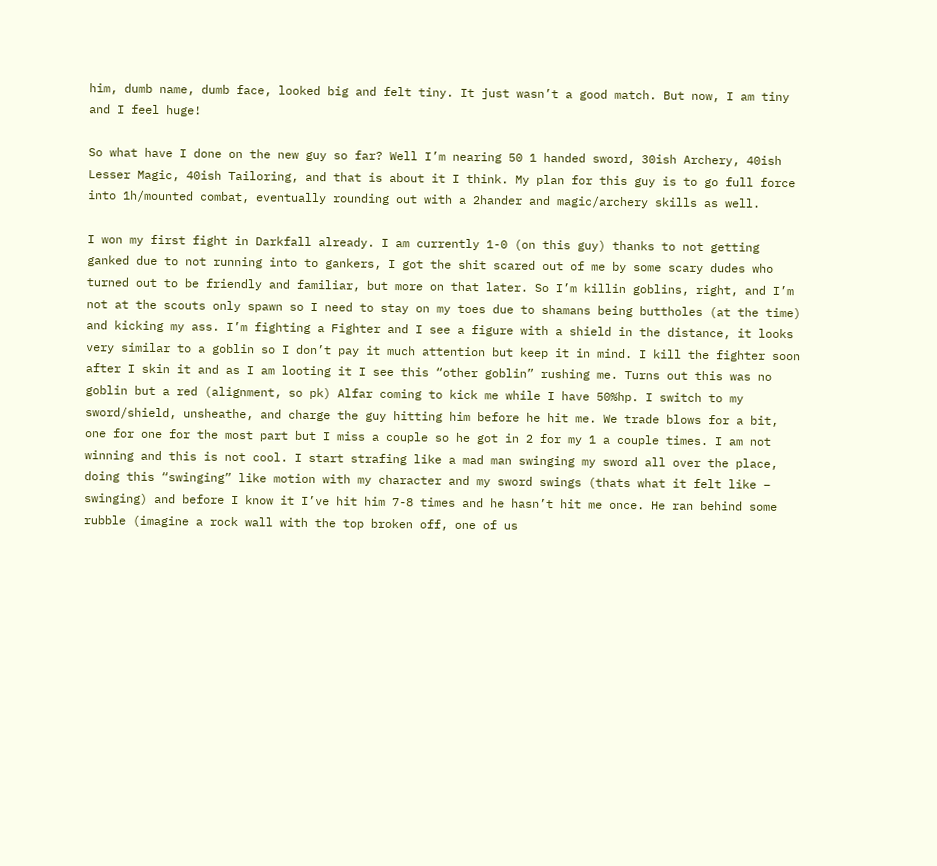him, dumb name, dumb face, looked big and felt tiny. It just wasn’t a good match. But now, I am tiny and I feel huge!

So what have I done on the new guy so far? Well I’m nearing 50 1 handed sword, 30ish Archery, 40ish Lesser Magic, 40ish Tailoring, and that is about it I think. My plan for this guy is to go full force into 1h/mounted combat, eventually rounding out with a 2hander and magic/archery skills as well.

I won my first fight in Darkfall already. I am currently 1-0 (on this guy) thanks to not getting ganked due to not running into to gankers, I got the shit scared out of me by some scary dudes who turned out to be friendly and familiar, but more on that later. So I’m killin goblins, right, and I’m not at the scouts only spawn so I need to stay on my toes due to shamans being buttholes (at the time) and kicking my ass. I’m fighting a Fighter and I see a figure with a shield in the distance, it looks very similar to a goblin so I don’t pay it much attention but keep it in mind. I kill the fighter soon after I skin it and as I am looting it I see this “other goblin” rushing me. Turns out this was no goblin but a red (alignment, so pk) Alfar coming to kick me while I have 50%hp. I switch to my sword/shield, unsheathe, and charge the guy hitting him before he hit me. We trade blows for a bit, one for one for the most part but I miss a couple so he got in 2 for my 1 a couple times. I am not winning and this is not cool. I start strafing like a mad man swinging my sword all over the place, doing this “swinging” like motion with my character and my sword swings (thats what it felt like – swinging) and before I know it I’ve hit him 7-8 times and he hasn’t hit me once. He ran behind some rubble (imagine a rock wall with the top broken off, one of us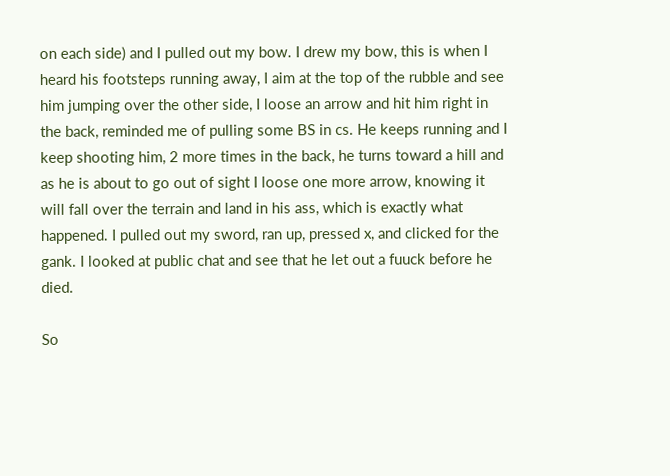on each side) and I pulled out my bow. I drew my bow, this is when I heard his footsteps running away, I aim at the top of the rubble and see him jumping over the other side, I loose an arrow and hit him right in the back, reminded me of pulling some BS in cs. He keeps running and I keep shooting him, 2 more times in the back, he turns toward a hill and as he is about to go out of sight I loose one more arrow, knowing it will fall over the terrain and land in his ass, which is exactly what happened. I pulled out my sword, ran up, pressed x, and clicked for the gank. I looked at public chat and see that he let out a fuuck before he died.

So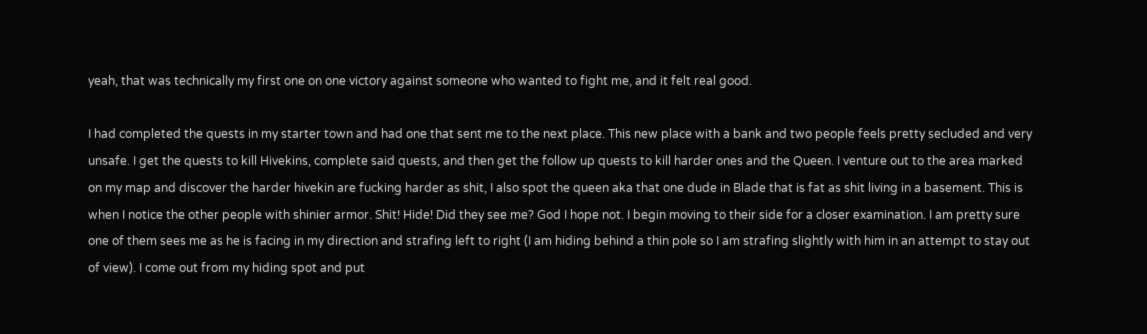yeah, that was technically my first one on one victory against someone who wanted to fight me, and it felt real good.

I had completed the quests in my starter town and had one that sent me to the next place. This new place with a bank and two people feels pretty secluded and very unsafe. I get the quests to kill Hivekins, complete said quests, and then get the follow up quests to kill harder ones and the Queen. I venture out to the area marked on my map and discover the harder hivekin are fucking harder as shit, I also spot the queen aka that one dude in Blade that is fat as shit living in a basement. This is when I notice the other people with shinier armor. Shit! Hide! Did they see me? God I hope not. I begin moving to their side for a closer examination. I am pretty sure one of them sees me as he is facing in my direction and strafing left to right (I am hiding behind a thin pole so I am strafing slightly with him in an attempt to stay out of view). I come out from my hiding spot and put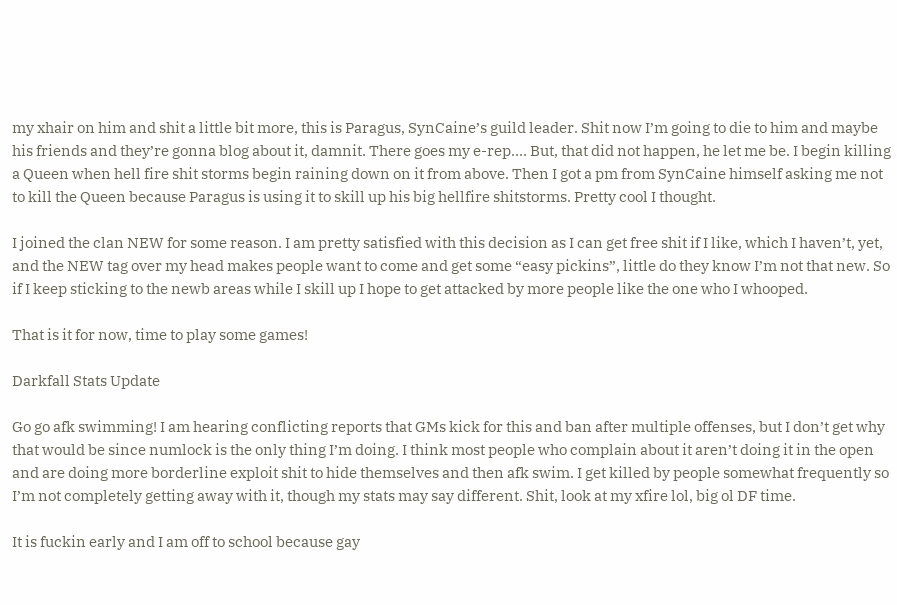my xhair on him and shit a little bit more, this is Paragus, SynCaine’s guild leader. Shit now I’m going to die to him and maybe his friends and they’re gonna blog about it, damnit. There goes my e-rep…. But, that did not happen, he let me be. I begin killing a Queen when hell fire shit storms begin raining down on it from above. Then I got a pm from SynCaine himself asking me not to kill the Queen because Paragus is using it to skill up his big hellfire shitstorms. Pretty cool I thought.

I joined the clan NEW for some reason. I am pretty satisfied with this decision as I can get free shit if I like, which I haven’t, yet, and the NEW tag over my head makes people want to come and get some “easy pickins”, little do they know I’m not that new. So if I keep sticking to the newb areas while I skill up I hope to get attacked by more people like the one who I whooped.

That is it for now, time to play some games!

Darkfall Stats Update

Go go afk swimming! I am hearing conflicting reports that GMs kick for this and ban after multiple offenses, but I don’t get why that would be since numlock is the only thing I’m doing. I think most people who complain about it aren’t doing it in the open and are doing more borderline exploit shit to hide themselves and then afk swim. I get killed by people somewhat frequently so I’m not completely getting away with it, though my stats may say different. Shit, look at my xfire lol, big ol DF time.

It is fuckin early and I am off to school because gay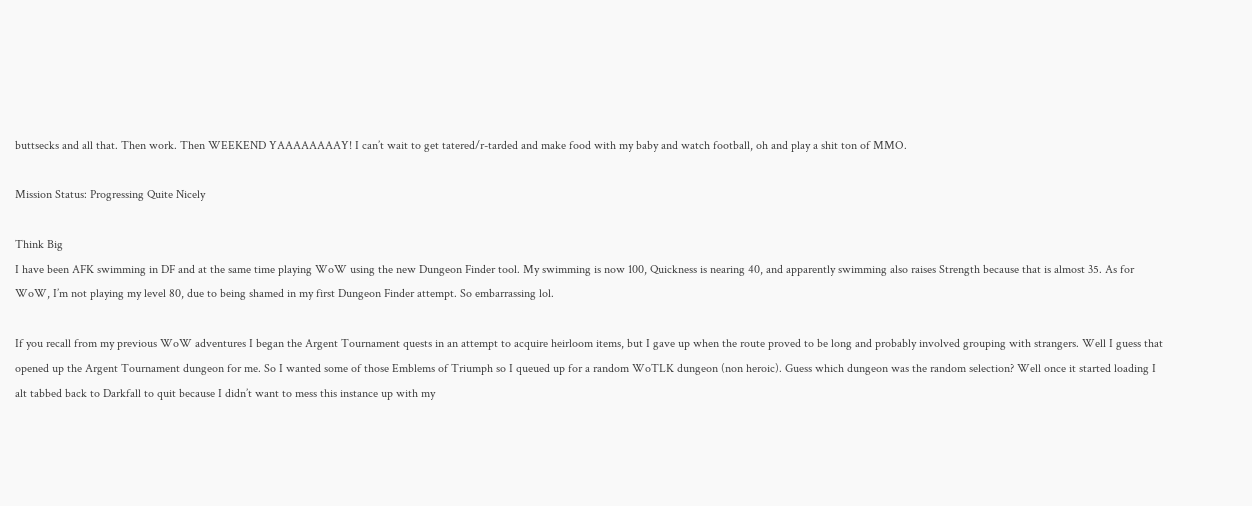buttsecks and all that. Then work. Then WEEKEND YAAAAAAAAY! I can’t wait to get tatered/r-tarded and make food with my baby and watch football, oh and play a shit ton of MMO.

Mission Status: Progressing Quite Nicely

Think Big
I have been AFK swimming in DF and at the same time playing WoW using the new Dungeon Finder tool. My swimming is now 100, Quickness is nearing 40, and apparently swimming also raises Strength because that is almost 35. As for WoW, I’m not playing my level 80, due to being shamed in my first Dungeon Finder attempt. So embarrassing lol.

If you recall from my previous WoW adventures I began the Argent Tournament quests in an attempt to acquire heirloom items, but I gave up when the route proved to be long and probably involved grouping with strangers. Well I guess that opened up the Argent Tournament dungeon for me. So I wanted some of those Emblems of Triumph so I queued up for a random WoTLK dungeon (non heroic). Guess which dungeon was the random selection? Well once it started loading I alt tabbed back to Darkfall to quit because I didn’t want to mess this instance up with my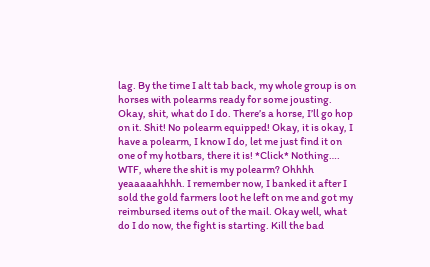lag. By the time I alt tab back, my whole group is on horses with polearms ready for some jousting. Okay, shit, what do I do. There’s a horse, I’ll go hop on it. Shit! No polearm equipped! Okay, it is okay, I have a polearm, I know I do, let me just find it on one of my hotbars, there it is! *Click* Nothing…. WTF, where the shit is my polearm? Ohhhh yeaaaaahhhh. I remember now, I banked it after I sold the gold farmers loot he left on me and got my reimbursed items out of the mail. Okay well, what do I do now, the fight is starting. Kill the bad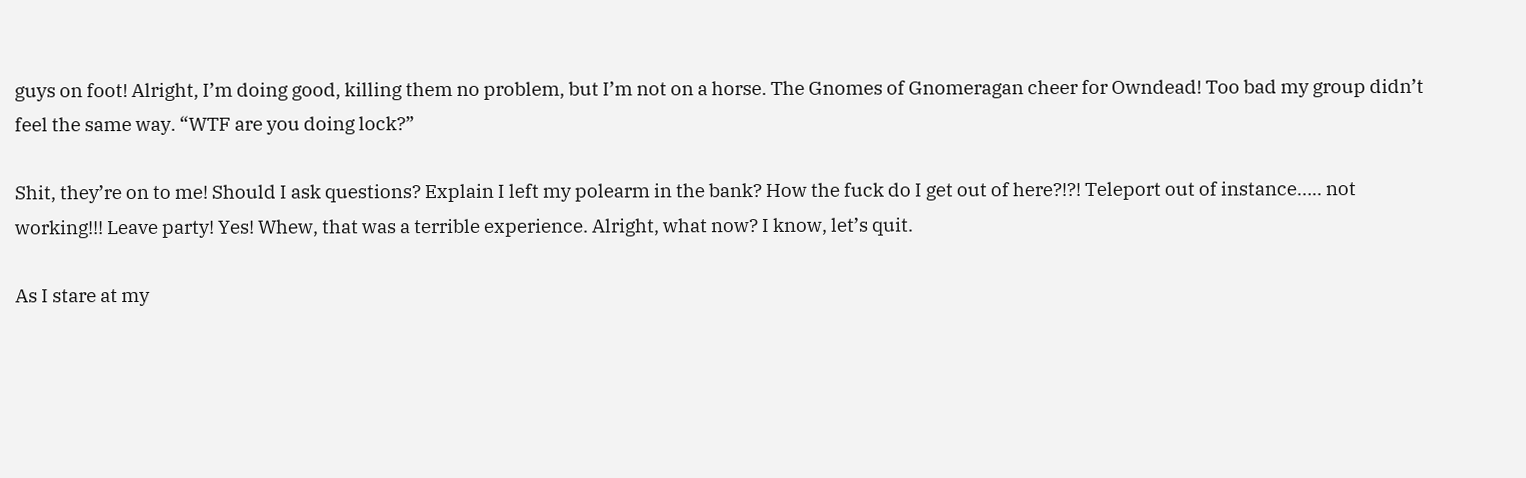guys on foot! Alright, I’m doing good, killing them no problem, but I’m not on a horse. The Gnomes of Gnomeragan cheer for Owndead! Too bad my group didn’t feel the same way. “WTF are you doing lock?”

Shit, they’re on to me! Should I ask questions? Explain I left my polearm in the bank? How the fuck do I get out of here?!?! Teleport out of instance….. not working!!! Leave party! Yes! Whew, that was a terrible experience. Alright, what now? I know, let’s quit.

As I stare at my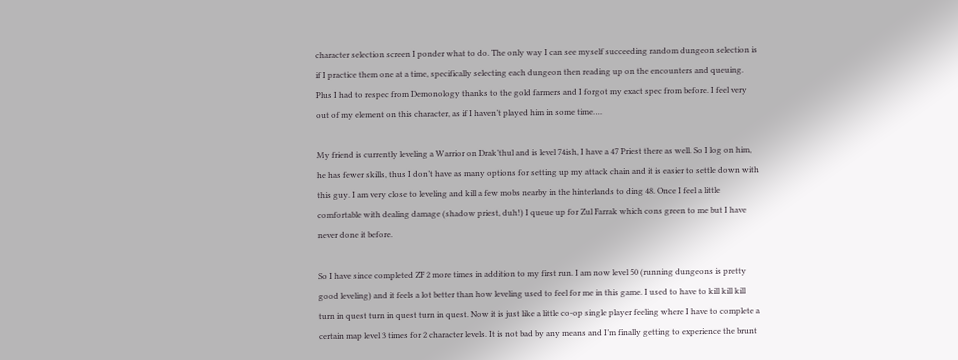character selection screen I ponder what to do. The only way I can see myself succeeding random dungeon selection is if I practice them one at a time, specifically selecting each dungeon then reading up on the encounters and queuing. Plus I had to respec from Demonology thanks to the gold farmers and I forgot my exact spec from before. I feel very out of my element on this character, as if I haven’t played him in some time….

My friend is currently leveling a Warrior on Drak’thul and is level 74ish, I have a 47 Priest there as well. So I log on him, he has fewer skills, thus I don’t have as many options for setting up my attack chain and it is easier to settle down with this guy. I am very close to leveling and kill a few mobs nearby in the hinterlands to ding 48. Once I feel a little comfortable with dealing damage (shadow priest, duh!) I queue up for Zul Farrak which cons green to me but I have never done it before.

So I have since completed ZF 2 more times in addition to my first run. I am now level 50 (running dungeons is pretty good leveling) and it feels a lot better than how leveling used to feel for me in this game. I used to have to kill kill kill turn in quest turn in quest turn in quest. Now it is just like a little co-op single player feeling where I have to complete a certain map level 3 times for 2 character levels. It is not bad by any means and I’m finally getting to experience the brunt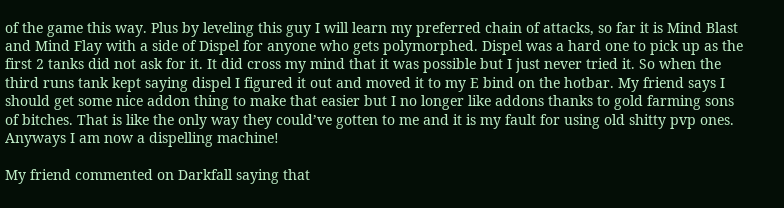of the game this way. Plus by leveling this guy I will learn my preferred chain of attacks, so far it is Mind Blast and Mind Flay with a side of Dispel for anyone who gets polymorphed. Dispel was a hard one to pick up as the first 2 tanks did not ask for it. It did cross my mind that it was possible but I just never tried it. So when the third runs tank kept saying dispel I figured it out and moved it to my E bind on the hotbar. My friend says I should get some nice addon thing to make that easier but I no longer like addons thanks to gold farming sons of bitches. That is like the only way they could’ve gotten to me and it is my fault for using old shitty pvp ones. Anyways I am now a dispelling machine!

My friend commented on Darkfall saying that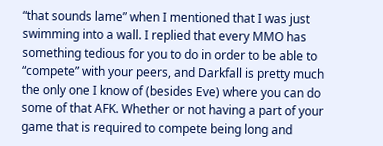“that sounds lame” when I mentioned that I was just swimming into a wall. I replied that every MMO has something tedious for you to do in order to be able to “compete” with your peers, and Darkfall is pretty much the only one I know of (besides Eve) where you can do some of that AFK. Whether or not having a part of your game that is required to compete being long and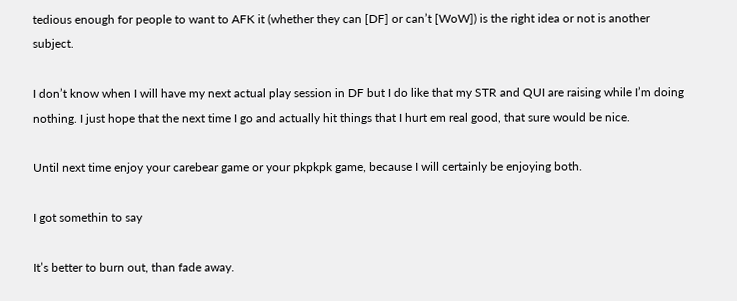tedious enough for people to want to AFK it (whether they can [DF] or can’t [WoW]) is the right idea or not is another subject.

I don’t know when I will have my next actual play session in DF but I do like that my STR and QUI are raising while I’m doing nothing. I just hope that the next time I go and actually hit things that I hurt em real good, that sure would be nice.

Until next time enjoy your carebear game or your pkpkpk game, because I will certainly be enjoying both.

I got somethin to say

It’s better to burn out, than fade away.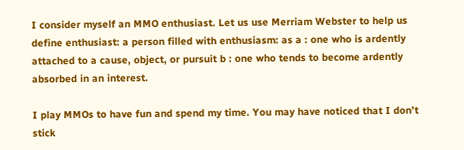I consider myself an MMO enthusiast. Let us use Merriam Webster to help us define enthusiast: a person filled with enthusiasm: as a : one who is ardently attached to a cause, object, or pursuit b : one who tends to become ardently absorbed in an interest.

I play MMOs to have fun and spend my time. You may have noticed that I don’t stick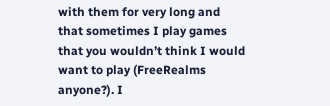with them for very long and that sometimes I play games that you wouldn’t think I would want to play (FreeRealms anyone?). I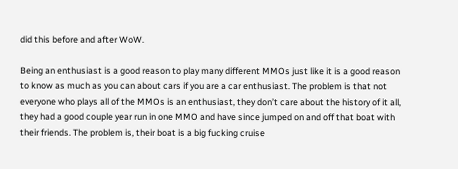did this before and after WoW.

Being an enthusiast is a good reason to play many different MMOs just like it is a good reason to know as much as you can about cars if you are a car enthusiast. The problem is that not everyone who plays all of the MMOs is an enthusiast, they don’t care about the history of it all, they had a good couple year run in one MMO and have since jumped on and off that boat with their friends. The problem is, their boat is a big fucking cruise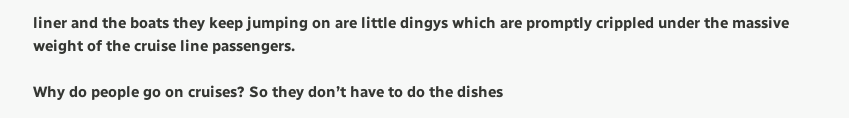liner and the boats they keep jumping on are little dingys which are promptly crippled under the massive weight of the cruise line passengers.

Why do people go on cruises? So they don’t have to do the dishes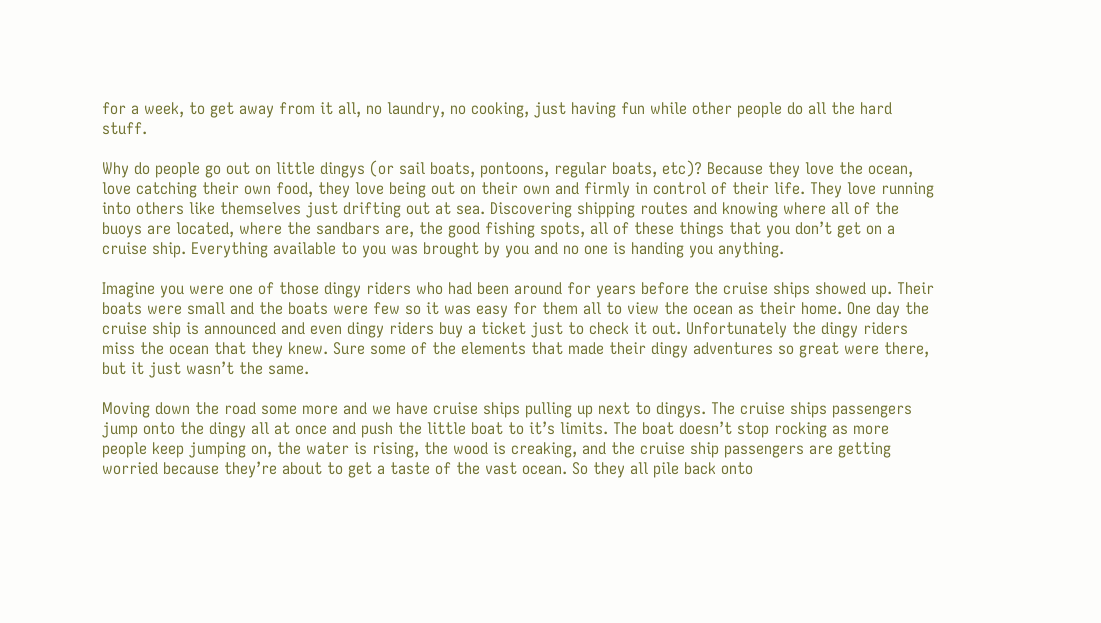for a week, to get away from it all, no laundry, no cooking, just having fun while other people do all the hard stuff.

Why do people go out on little dingys (or sail boats, pontoons, regular boats, etc)? Because they love the ocean, love catching their own food, they love being out on their own and firmly in control of their life. They love running into others like themselves just drifting out at sea. Discovering shipping routes and knowing where all of the buoys are located, where the sandbars are, the good fishing spots, all of these things that you don’t get on a cruise ship. Everything available to you was brought by you and no one is handing you anything.

Imagine you were one of those dingy riders who had been around for years before the cruise ships showed up. Their boats were small and the boats were few so it was easy for them all to view the ocean as their home. One day the cruise ship is announced and even dingy riders buy a ticket just to check it out. Unfortunately the dingy riders miss the ocean that they knew. Sure some of the elements that made their dingy adventures so great were there, but it just wasn’t the same.

Moving down the road some more and we have cruise ships pulling up next to dingys. The cruise ships passengers jump onto the dingy all at once and push the little boat to it’s limits. The boat doesn’t stop rocking as more people keep jumping on, the water is rising, the wood is creaking, and the cruise ship passengers are getting worried because they’re about to get a taste of the vast ocean. So they all pile back onto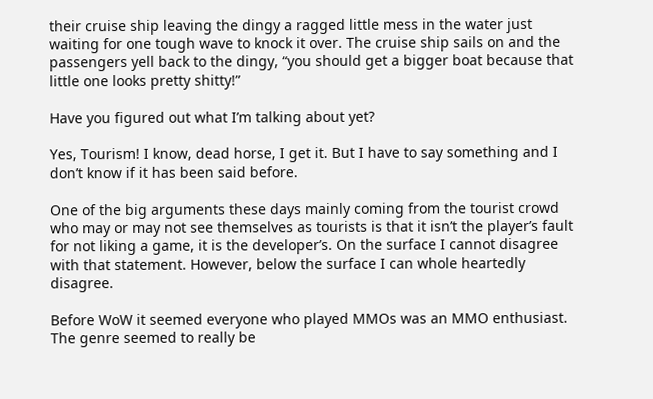their cruise ship leaving the dingy a ragged little mess in the water just waiting for one tough wave to knock it over. The cruise ship sails on and the passengers yell back to the dingy, “you should get a bigger boat because that little one looks pretty shitty!”

Have you figured out what I’m talking about yet?

Yes, Tourism! I know, dead horse, I get it. But I have to say something and I don’t know if it has been said before.

One of the big arguments these days mainly coming from the tourist crowd who may or may not see themselves as tourists is that it isn’t the player’s fault for not liking a game, it is the developer’s. On the surface I cannot disagree with that statement. However, below the surface I can whole heartedly disagree.

Before WoW it seemed everyone who played MMOs was an MMO enthusiast. The genre seemed to really be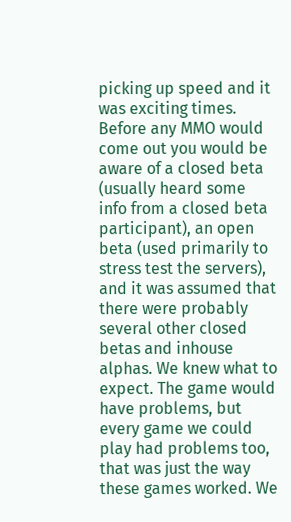picking up speed and it was exciting times. Before any MMO would come out you would be aware of a closed beta (usually heard some info from a closed beta participant), an open beta (used primarily to stress test the servers), and it was assumed that there were probably several other closed betas and inhouse alphas. We knew what to expect. The game would have problems, but every game we could play had problems too, that was just the way these games worked. We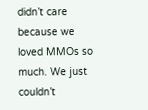didn’t care because we loved MMOs so much. We just couldn’t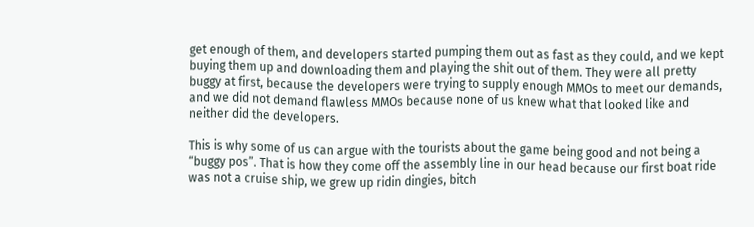get enough of them, and developers started pumping them out as fast as they could, and we kept buying them up and downloading them and playing the shit out of them. They were all pretty buggy at first, because the developers were trying to supply enough MMOs to meet our demands, and we did not demand flawless MMOs because none of us knew what that looked like and neither did the developers.

This is why some of us can argue with the tourists about the game being good and not being a “buggy pos”. That is how they come off the assembly line in our head because our first boat ride was not a cruise ship, we grew up ridin dingies, bitch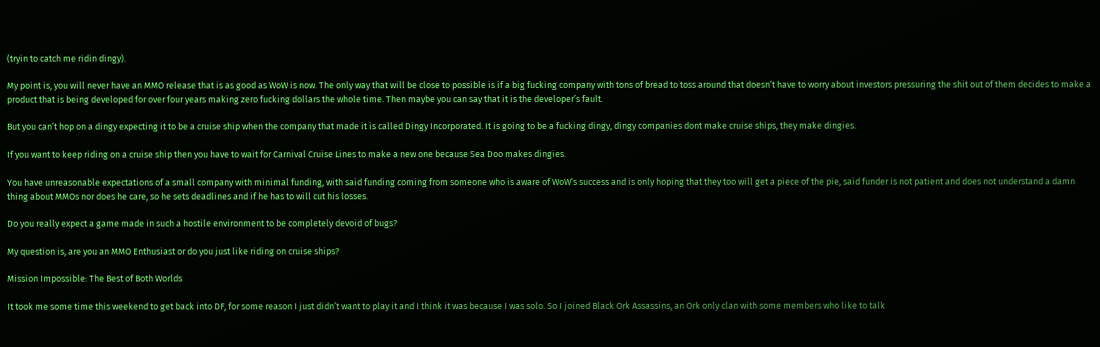(tryin to catch me ridin dingy).

My point is, you will never have an MMO release that is as good as WoW is now. The only way that will be close to possible is if a big fucking company with tons of bread to toss around that doesn’t have to worry about investors pressuring the shit out of them decides to make a product that is being developed for over four years making zero fucking dollars the whole time. Then maybe you can say that it is the developer’s fault.

But you can’t hop on a dingy expecting it to be a cruise ship when the company that made it is called Dingy Incorporated. It is going to be a fucking dingy, dingy companies dont make cruise ships, they make dingies.

If you want to keep riding on a cruise ship then you have to wait for Carnival Cruise Lines to make a new one because Sea Doo makes dingies.

You have unreasonable expectations of a small company with minimal funding, with said funding coming from someone who is aware of WoW’s success and is only hoping that they too will get a piece of the pie, said funder is not patient and does not understand a damn thing about MMOs nor does he care, so he sets deadlines and if he has to will cut his losses.

Do you really expect a game made in such a hostile environment to be completely devoid of bugs?

My question is, are you an MMO Enthusiast or do you just like riding on cruise ships?

Mission Impossible: The Best of Both Worlds

It took me some time this weekend to get back into DF, for some reason I just didn’t want to play it and I think it was because I was solo. So I joined Black Ork Assassins, an Ork only clan with some members who like to talk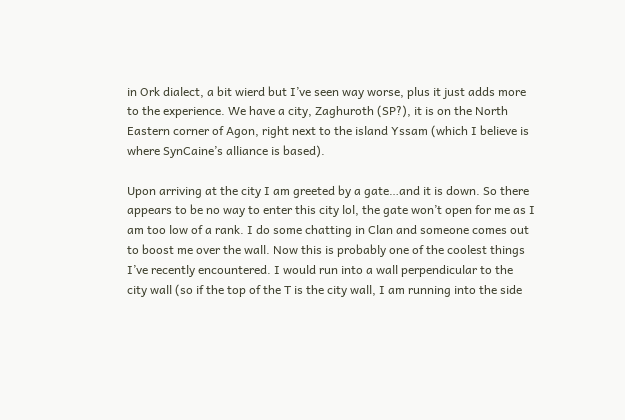in Ork dialect, a bit wierd but I’ve seen way worse, plus it just adds more to the experience. We have a city, Zaghuroth (SP?), it is on the North Eastern corner of Agon, right next to the island Yssam (which I believe is where SynCaine’s alliance is based).

Upon arriving at the city I am greeted by a gate…and it is down. So there appears to be no way to enter this city lol, the gate won’t open for me as I am too low of a rank. I do some chatting in Clan and someone comes out to boost me over the wall. Now this is probably one of the coolest things I’ve recently encountered. I would run into a wall perpendicular to the city wall (so if the top of the T is the city wall, I am running into the side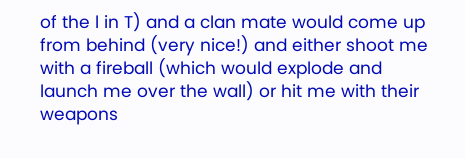of the l in T) and a clan mate would come up from behind (very nice!) and either shoot me with a fireball (which would explode and launch me over the wall) or hit me with their weapons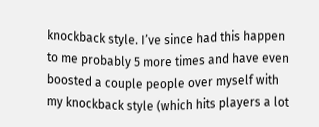knockback style. I’ve since had this happen to me probably 5 more times and have even boosted a couple people over myself with my knockback style (which hits players a lot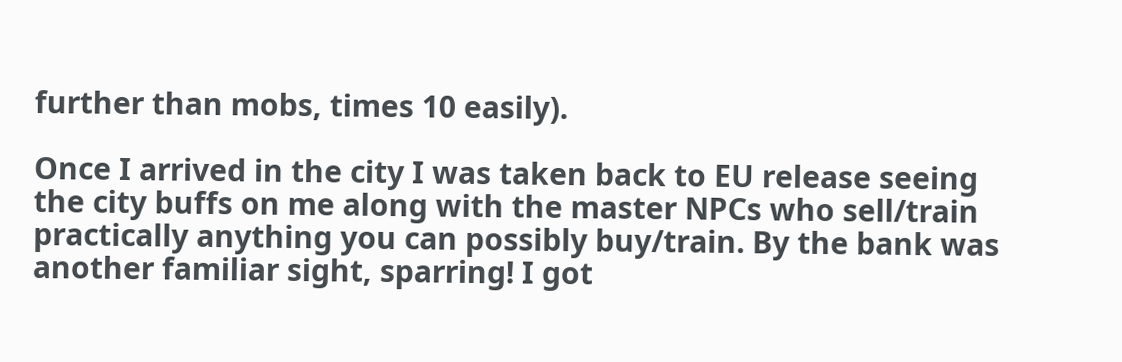further than mobs, times 10 easily).

Once I arrived in the city I was taken back to EU release seeing the city buffs on me along with the master NPCs who sell/train practically anything you can possibly buy/train. By the bank was another familiar sight, sparring! I got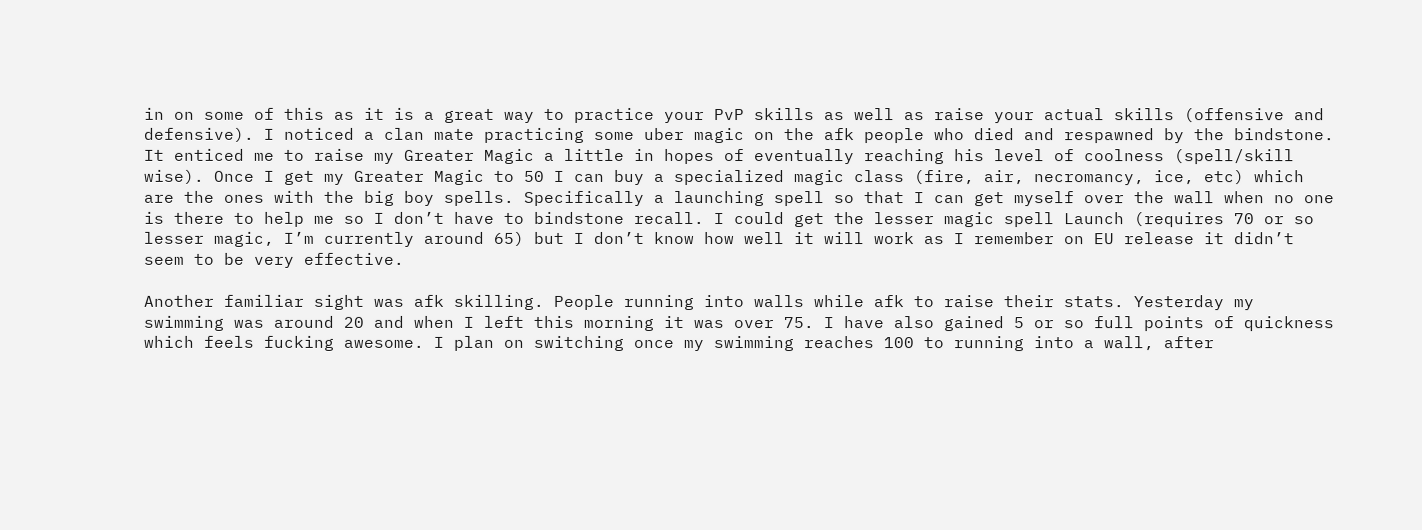in on some of this as it is a great way to practice your PvP skills as well as raise your actual skills (offensive and defensive). I noticed a clan mate practicing some uber magic on the afk people who died and respawned by the bindstone. It enticed me to raise my Greater Magic a little in hopes of eventually reaching his level of coolness (spell/skill wise). Once I get my Greater Magic to 50 I can buy a specialized magic class (fire, air, necromancy, ice, etc) which are the ones with the big boy spells. Specifically a launching spell so that I can get myself over the wall when no one is there to help me so I don’t have to bindstone recall. I could get the lesser magic spell Launch (requires 70 or so lesser magic, I’m currently around 65) but I don’t know how well it will work as I remember on EU release it didn’t seem to be very effective.

Another familiar sight was afk skilling. People running into walls while afk to raise their stats. Yesterday my swimming was around 20 and when I left this morning it was over 75. I have also gained 5 or so full points of quickness which feels fucking awesome. I plan on switching once my swimming reaches 100 to running into a wall, after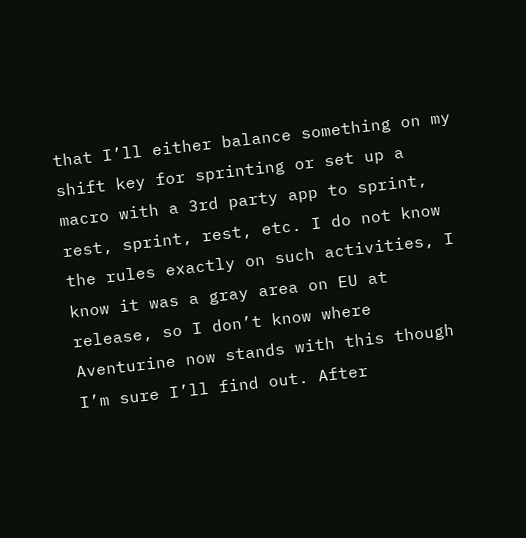that I’ll either balance something on my shift key for sprinting or set up a macro with a 3rd party app to sprint, rest, sprint, rest, etc. I do not know the rules exactly on such activities, I know it was a gray area on EU at release, so I don’t know where Aventurine now stands with this though I’m sure I’ll find out. After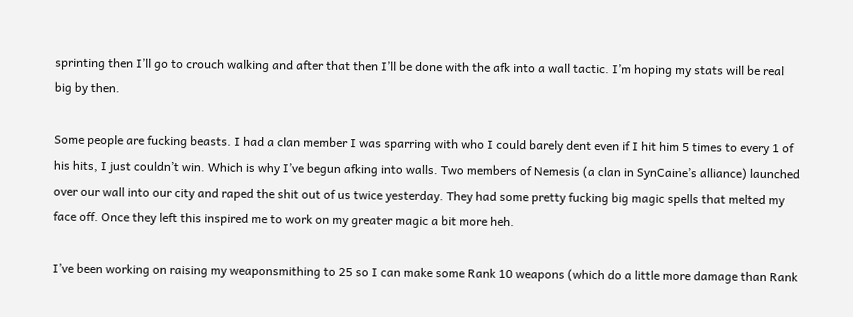sprinting then I’ll go to crouch walking and after that then I’ll be done with the afk into a wall tactic. I’m hoping my stats will be real big by then.

Some people are fucking beasts. I had a clan member I was sparring with who I could barely dent even if I hit him 5 times to every 1 of his hits, I just couldn’t win. Which is why I’ve begun afking into walls. Two members of Nemesis (a clan in SynCaine’s alliance) launched over our wall into our city and raped the shit out of us twice yesterday. They had some pretty fucking big magic spells that melted my face off. Once they left this inspired me to work on my greater magic a bit more heh.

I’ve been working on raising my weaponsmithing to 25 so I can make some Rank 10 weapons (which do a little more damage than Rank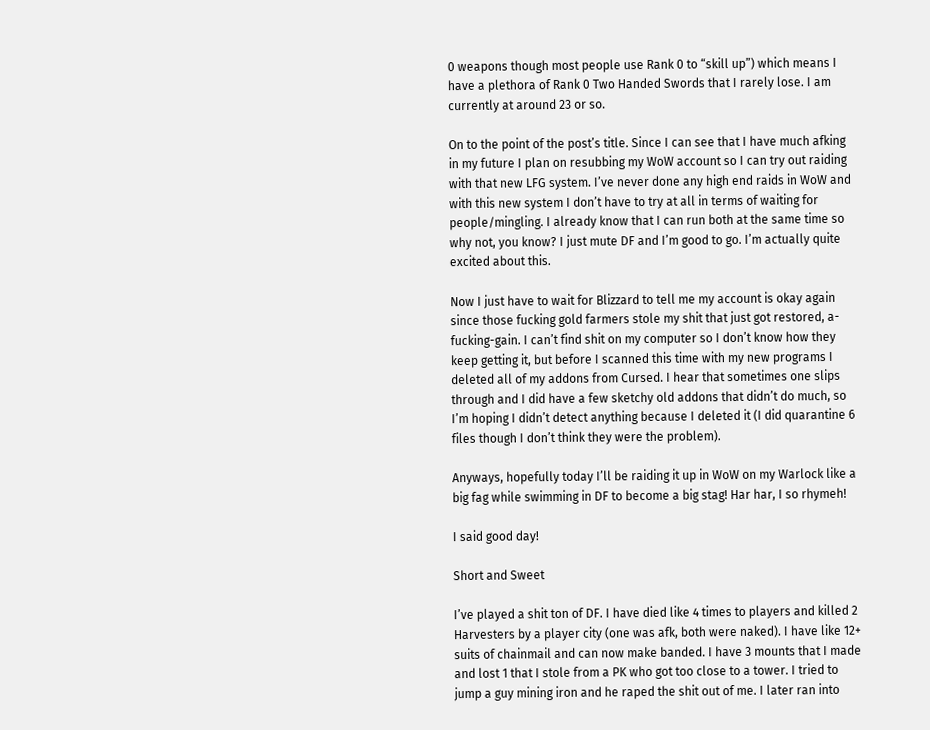0 weapons though most people use Rank 0 to “skill up”) which means I have a plethora of Rank 0 Two Handed Swords that I rarely lose. I am currently at around 23 or so.

On to the point of the post’s title. Since I can see that I have much afking in my future I plan on resubbing my WoW account so I can try out raiding with that new LFG system. I’ve never done any high end raids in WoW and with this new system I don’t have to try at all in terms of waiting for people/mingling. I already know that I can run both at the same time so why not, you know? I just mute DF and I’m good to go. I’m actually quite excited about this.

Now I just have to wait for Blizzard to tell me my account is okay again since those fucking gold farmers stole my shit that just got restored, a-fucking-gain. I can’t find shit on my computer so I don’t know how they keep getting it, but before I scanned this time with my new programs I deleted all of my addons from Cursed. I hear that sometimes one slips through and I did have a few sketchy old addons that didn’t do much, so I’m hoping I didn’t detect anything because I deleted it (I did quarantine 6 files though I don’t think they were the problem).

Anyways, hopefully today I’ll be raiding it up in WoW on my Warlock like a big fag while swimming in DF to become a big stag! Har har, I so rhymeh!

I said good day!

Short and Sweet

I’ve played a shit ton of DF. I have died like 4 times to players and killed 2 Harvesters by a player city (one was afk, both were naked). I have like 12+ suits of chainmail and can now make banded. I have 3 mounts that I made and lost 1 that I stole from a PK who got too close to a tower. I tried to jump a guy mining iron and he raped the shit out of me. I later ran into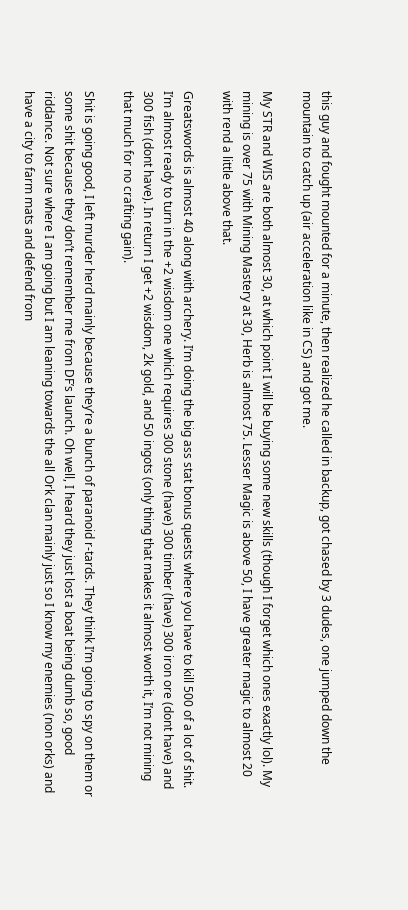this guy and fought mounted for a minute, then realized he called in backup, got chased by 3 dudes, one jumped down the mountain to catch up (air acceleration like in CS) and got me.

My STR and WIS are both almost 30, at which point I will be buying some new skills (though I forget which ones exactly lol). My mining is over 75 with Mining Mastery at 30, Herb is almost 75. Lesser Magic is above 50, I have greater magic to almost 20 with rend a little above that.

Greatswords is almost 40 along with archery. I’m doing the big ass stat bonus quests where you have to kill 500 of a lot of shit. I’m almost ready to turn in the +2 wisdom one which requires 300 stone (have) 300 timber (have) 300 iron ore (dont have) and 300 fish (dont have). In return I get +2 wisdom, 2k gold, and 50 ingots (only thing that makes it almost worth it, I’m not mining that much for no crafting gain).

Shit is going good, I left murder herd mainly because they’re a bunch of paranoid r-tards. They think I’m going to spy on them or some shit because they don’t remember me from DF’s launch. Oh well, I heard they just lost a boat being dumb so, good riddance. Not sure where I am going but I am leaning towards the all Ork clan mainly just so I know my enemies (non orks) and have a city to farm mats and defend from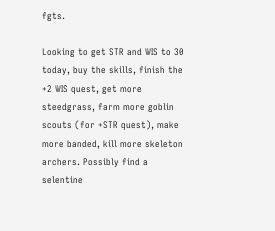fgts.

Looking to get STR and WIS to 30 today, buy the skills, finish the +2 WIS quest, get more steedgrass, farm more goblin scouts (for +STR quest), make more banded, kill more skeleton archers. Possibly find a selentine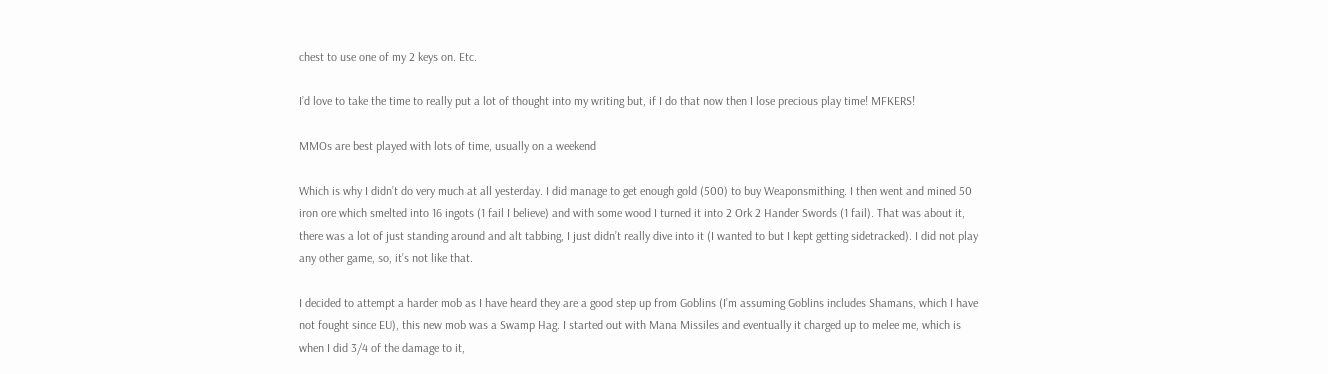chest to use one of my 2 keys on. Etc.

I’d love to take the time to really put a lot of thought into my writing but, if I do that now then I lose precious play time! MFKERS!

MMOs are best played with lots of time, usually on a weekend

Which is why I didn’t do very much at all yesterday. I did manage to get enough gold (500) to buy Weaponsmithing. I then went and mined 50 iron ore which smelted into 16 ingots (1 fail I believe) and with some wood I turned it into 2 Ork 2 Hander Swords (1 fail). That was about it, there was a lot of just standing around and alt tabbing, I just didn’t really dive into it (I wanted to but I kept getting sidetracked). I did not play any other game, so, it’s not like that.

I decided to attempt a harder mob as I have heard they are a good step up from Goblins (I’m assuming Goblins includes Shamans, which I have not fought since EU), this new mob was a Swamp Hag. I started out with Mana Missiles and eventually it charged up to melee me, which is when I did 3/4 of the damage to it,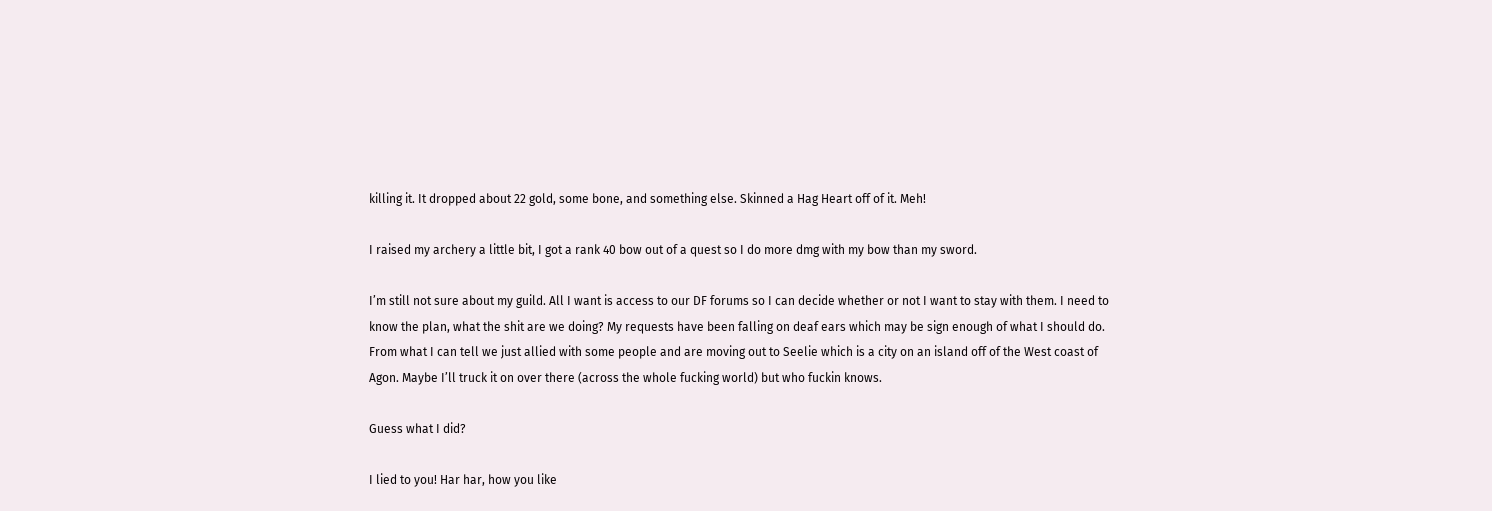killing it. It dropped about 22 gold, some bone, and something else. Skinned a Hag Heart off of it. Meh!

I raised my archery a little bit, I got a rank 40 bow out of a quest so I do more dmg with my bow than my sword.

I’m still not sure about my guild. All I want is access to our DF forums so I can decide whether or not I want to stay with them. I need to know the plan, what the shit are we doing? My requests have been falling on deaf ears which may be sign enough of what I should do. From what I can tell we just allied with some people and are moving out to Seelie which is a city on an island off of the West coast of Agon. Maybe I’ll truck it on over there (across the whole fucking world) but who fuckin knows.

Guess what I did?

I lied to you! Har har, how you like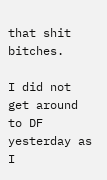that shit bitches.

I did not get around to DF yesterday as I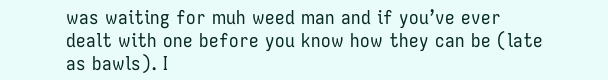was waiting for muh weed man and if you’ve ever dealt with one before you know how they can be (late as bawls). I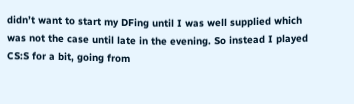didn’t want to start my DFing until I was well supplied which was not the case until late in the evening. So instead I played CS:S for a bit, going from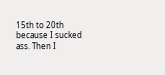15th to 20th because I sucked ass. Then I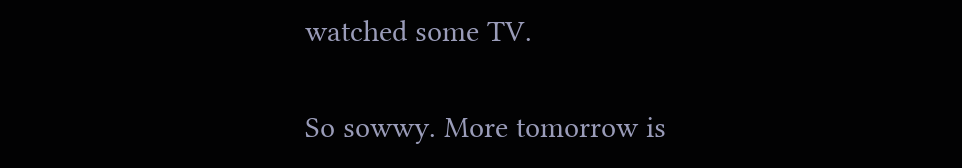watched some TV.

So sowwy. More tomorrow is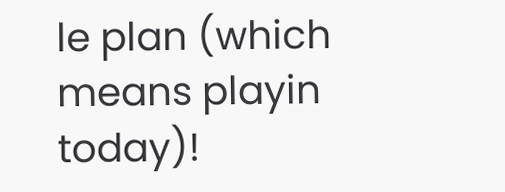le plan (which means playin today)!